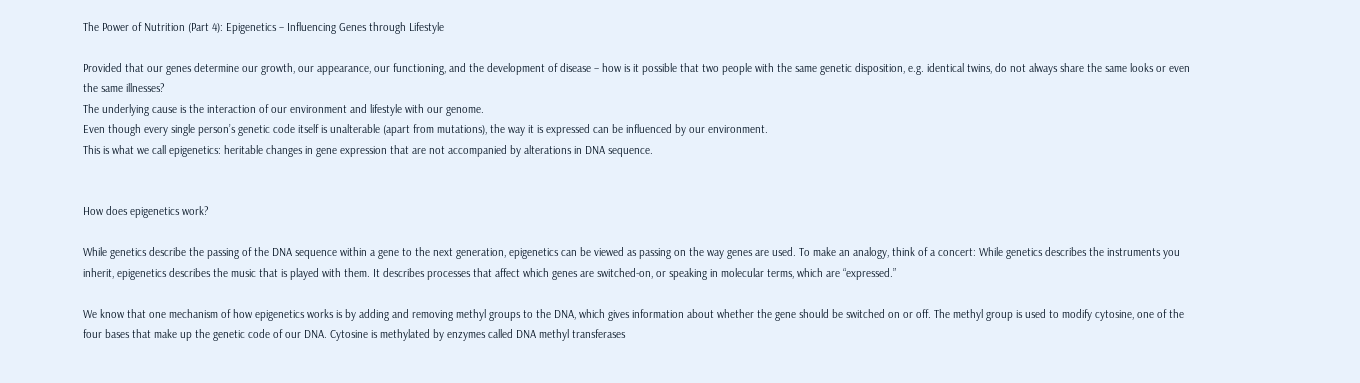The Power of Nutrition (Part 4): Epigenetics – Influencing Genes through Lifestyle

Provided that our genes determine our growth, our appearance, our functioning, and the development of disease – how is it possible that two people with the same genetic disposition, e.g. identical twins, do not always share the same looks or even the same illnesses?
The underlying cause is the interaction of our environment and lifestyle with our genome.
Even though every single person’s genetic code itself is unalterable (apart from mutations), the way it is expressed can be influenced by our environment.
This is what we call epigenetics: heritable changes in gene expression that are not accompanied by alterations in DNA sequence.


How does epigenetics work?

While genetics describe the passing of the DNA sequence within a gene to the next generation, epigenetics can be viewed as passing on the way genes are used. To make an analogy, think of a concert: While genetics describes the instruments you inherit, epigenetics describes the music that is played with them. It describes processes that affect which genes are switched-on, or speaking in molecular terms, which are “expressed.”

We know that one mechanism of how epigenetics works is by adding and removing methyl groups to the DNA, which gives information about whether the gene should be switched on or off. The methyl group is used to modify cytosine, one of the four bases that make up the genetic code of our DNA. Cytosine is methylated by enzymes called DNA methyl transferases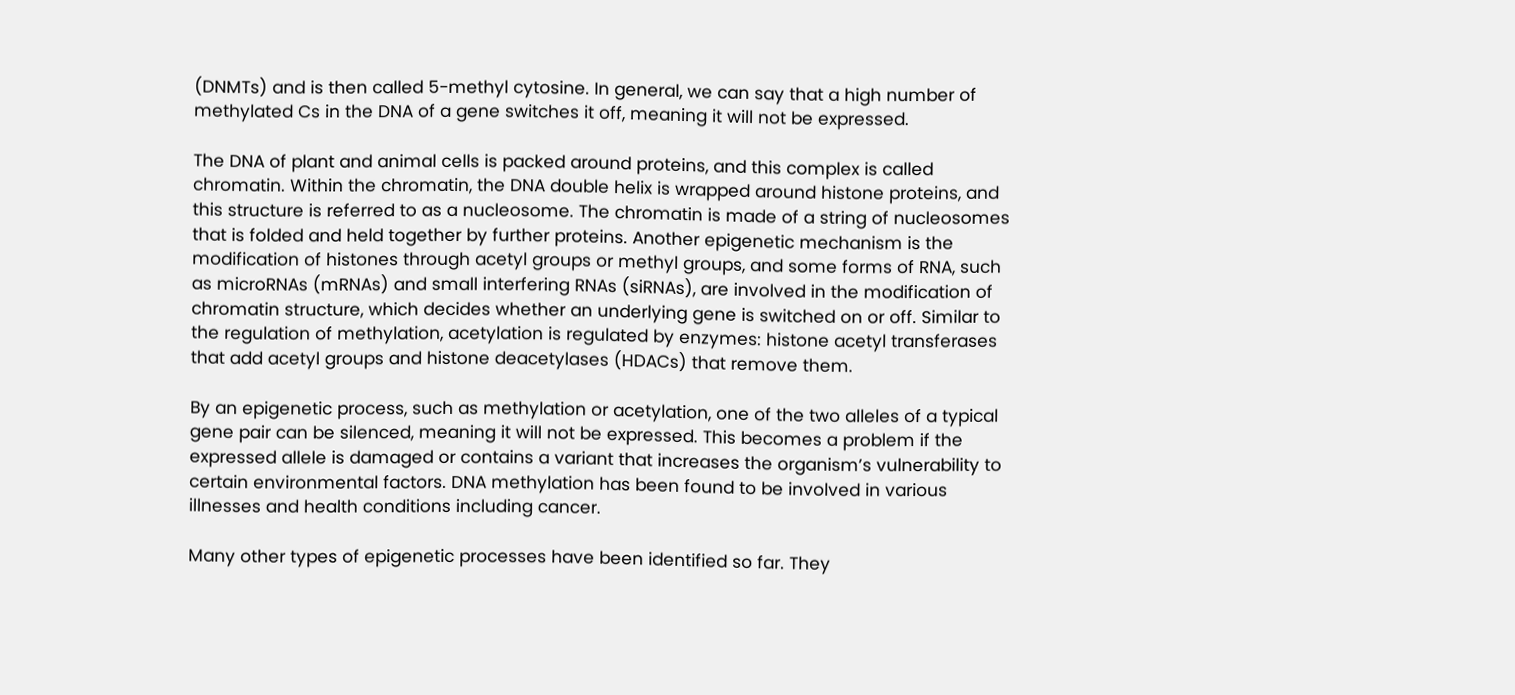(DNMTs) and is then called 5-methyl cytosine. In general, we can say that a high number of methylated Cs in the DNA of a gene switches it off, meaning it will not be expressed.

The DNA of plant and animal cells is packed around proteins, and this complex is called chromatin. Within the chromatin, the DNA double helix is wrapped around histone proteins, and this structure is referred to as a nucleosome. The chromatin is made of a string of nucleosomes that is folded and held together by further proteins. Another epigenetic mechanism is the modification of histones through acetyl groups or methyl groups, and some forms of RNA, such as microRNAs (mRNAs) and small interfering RNAs (siRNAs), are involved in the modification of chromatin structure, which decides whether an underlying gene is switched on or off. Similar to the regulation of methylation, acetylation is regulated by enzymes: histone acetyl transferases that add acetyl groups and histone deacetylases (HDACs) that remove them.

By an epigenetic process, such as methylation or acetylation, one of the two alleles of a typical gene pair can be silenced, meaning it will not be expressed. This becomes a problem if the expressed allele is damaged or contains a variant that increases the organism’s vulnerability to certain environmental factors. DNA methylation has been found to be involved in various illnesses and health conditions including cancer.

Many other types of epigenetic processes have been identified so far. They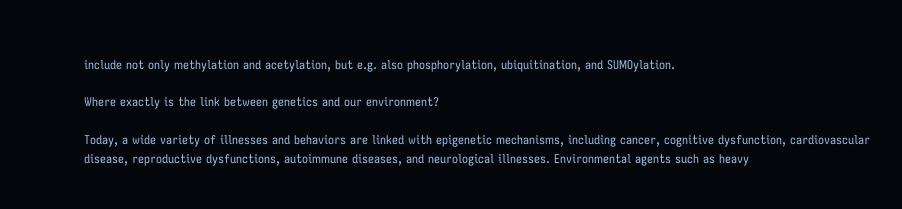include not only methylation and acetylation, but e.g. also phosphorylation, ubiquitination, and SUMOylation.

Where exactly is the link between genetics and our environment?

Today, a wide variety of illnesses and behaviors are linked with epigenetic mechanisms, including cancer, cognitive dysfunction, cardiovascular disease, reproductive dysfunctions, autoimmune diseases, and neurological illnesses. Environmental agents such as heavy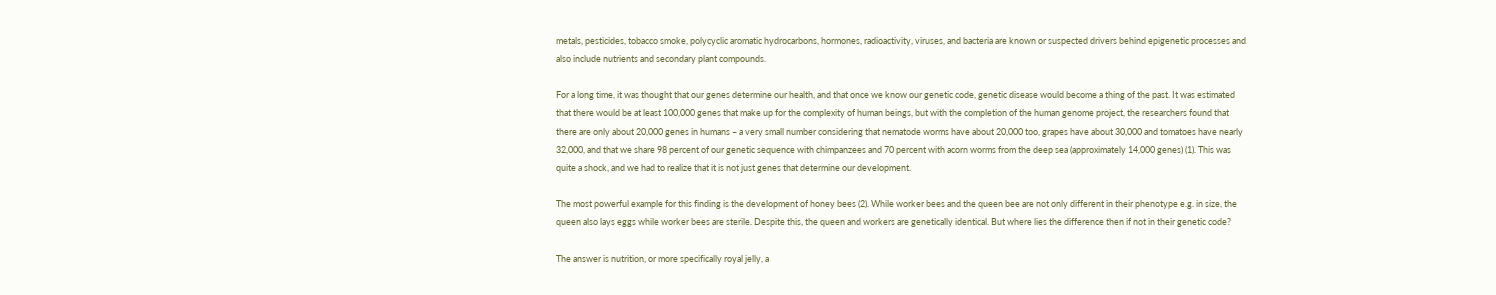metals, pesticides, tobacco smoke, polycyclic aromatic hydrocarbons, hormones, radioactivity, viruses, and bacteria are known or suspected drivers behind epigenetic processes and also include nutrients and secondary plant compounds.

For a long time, it was thought that our genes determine our health, and that once we know our genetic code, genetic disease would become a thing of the past. It was estimated that there would be at least 100,000 genes that make up for the complexity of human beings, but with the completion of the human genome project, the researchers found that there are only about 20,000 genes in humans – a very small number considering that nematode worms have about 20,000 too, grapes have about 30,000 and tomatoes have nearly 32,000, and that we share 98 percent of our genetic sequence with chimpanzees and 70 percent with acorn worms from the deep sea (approximately 14,000 genes) (1). This was quite a shock, and we had to realize that it is not just genes that determine our development.

The most powerful example for this finding is the development of honey bees (2). While worker bees and the queen bee are not only different in their phenotype e.g. in size, the queen also lays eggs while worker bees are sterile. Despite this, the queen and workers are genetically identical. But where lies the difference then if not in their genetic code?

The answer is nutrition, or more specifically royal jelly, a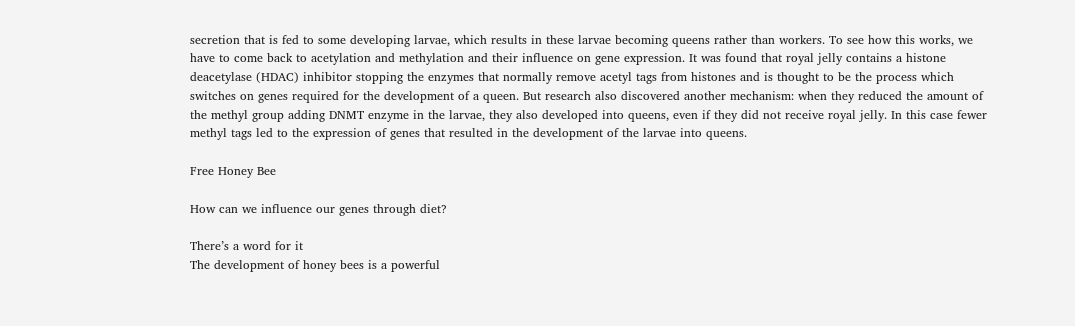secretion that is fed to some developing larvae, which results in these larvae becoming queens rather than workers. To see how this works, we have to come back to acetylation and methylation and their influence on gene expression. It was found that royal jelly contains a histone deacetylase (HDAC) inhibitor stopping the enzymes that normally remove acetyl tags from histones and is thought to be the process which switches on genes required for the development of a queen. But research also discovered another mechanism: when they reduced the amount of the methyl group adding DNMT enzyme in the larvae, they also developed into queens, even if they did not receive royal jelly. In this case fewer methyl tags led to the expression of genes that resulted in the development of the larvae into queens.

Free Honey Bee

How can we influence our genes through diet?

There’s a word for it
The development of honey bees is a powerful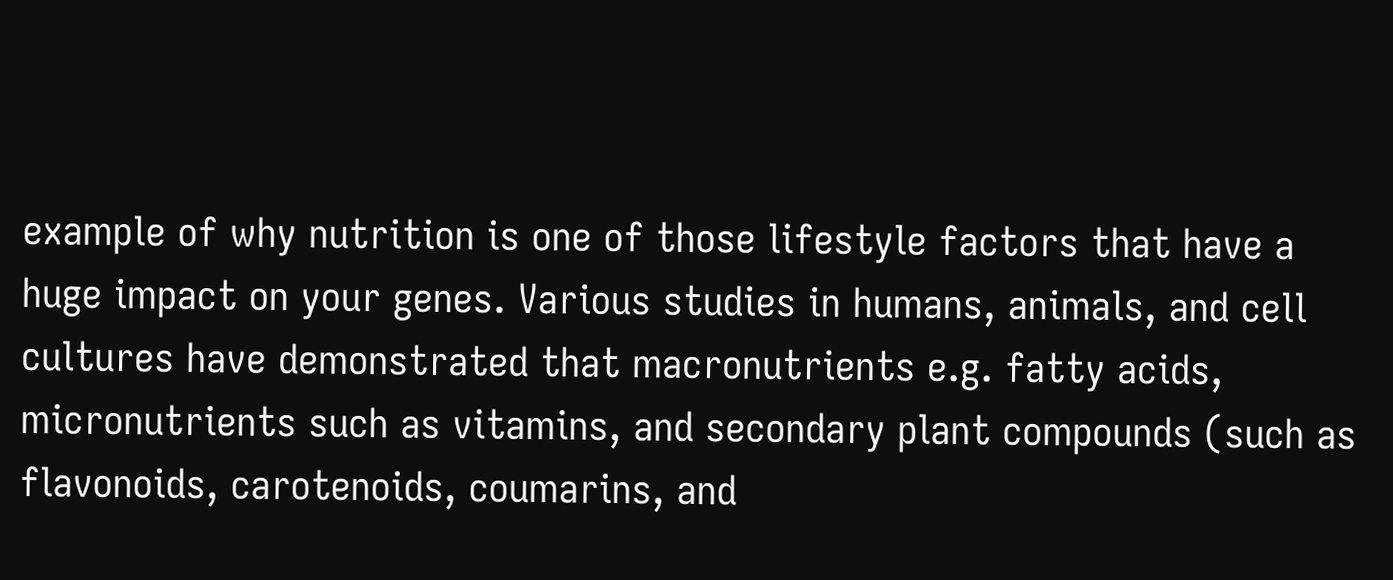example of why nutrition is one of those lifestyle factors that have a huge impact on your genes. Various studies in humans, animals, and cell cultures have demonstrated that macronutrients e.g. fatty acids, micronutrients such as vitamins, and secondary plant compounds (such as flavonoids, carotenoids, coumarins, and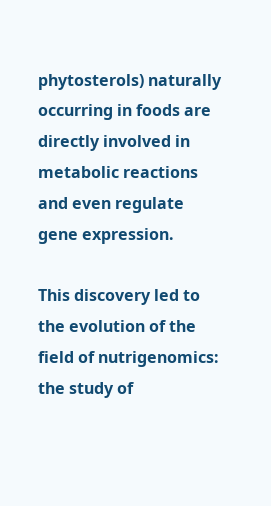phytosterols) naturally occurring in foods are directly involved in metabolic reactions and even regulate gene expression.

This discovery led to the evolution of the field of nutrigenomics: the study of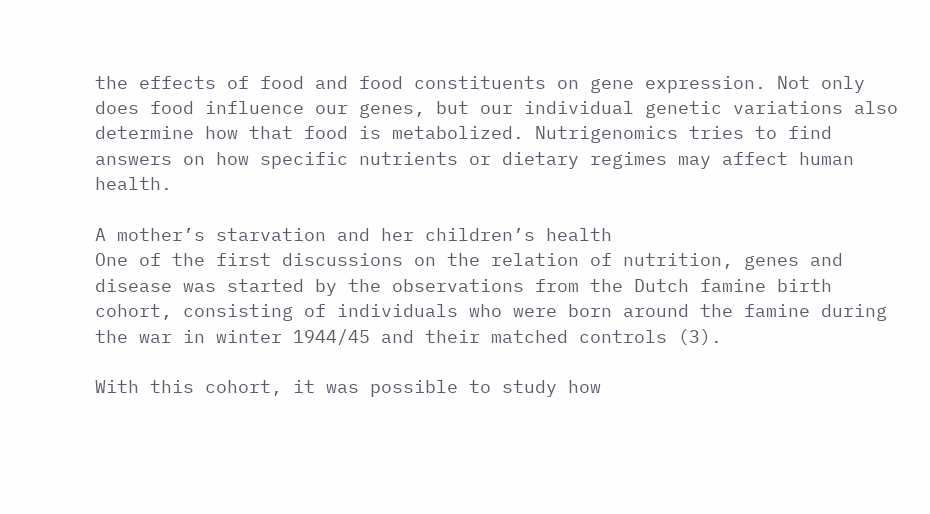the effects of food and food constituents on gene expression. Not only does food influence our genes, but our individual genetic variations also determine how that food is metabolized. Nutrigenomics tries to find answers on how specific nutrients or dietary regimes may affect human health.

A mother’s starvation and her children’s health
One of the first discussions on the relation of nutrition, genes and disease was started by the observations from the Dutch famine birth cohort, consisting of individuals who were born around the famine during the war in winter 1944/45 and their matched controls (3).

With this cohort, it was possible to study how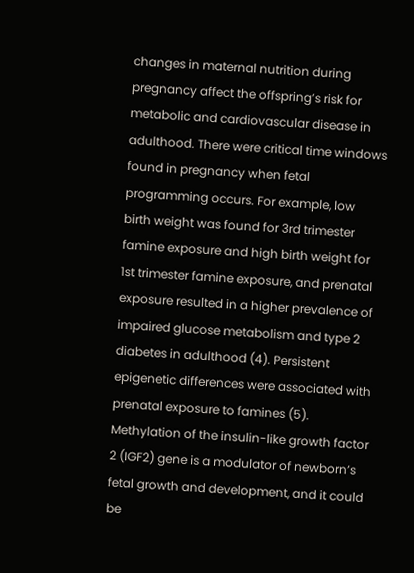changes in maternal nutrition during pregnancy affect the offspring’s risk for metabolic and cardiovascular disease in adulthood. There were critical time windows found in pregnancy when fetal programming occurs. For example, low birth weight was found for 3rd trimester famine exposure and high birth weight for 1st trimester famine exposure, and prenatal exposure resulted in a higher prevalence of impaired glucose metabolism and type 2 diabetes in adulthood (4). Persistent epigenetic differences were associated with prenatal exposure to famines (5). Methylation of the insulin-like growth factor 2 (IGF2) gene is a modulator of newborn’s fetal growth and development, and it could be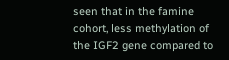seen that in the famine cohort, less methylation of the IGF2 gene compared to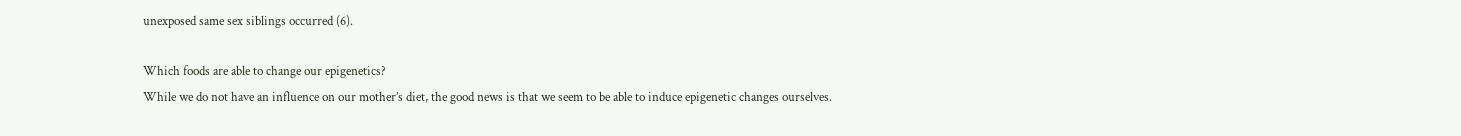unexposed same sex siblings occurred (6).

Which foods are able to change our epigenetics?
While we do not have an influence on our mother’s diet, the good news is that we seem to be able to induce epigenetic changes ourselves.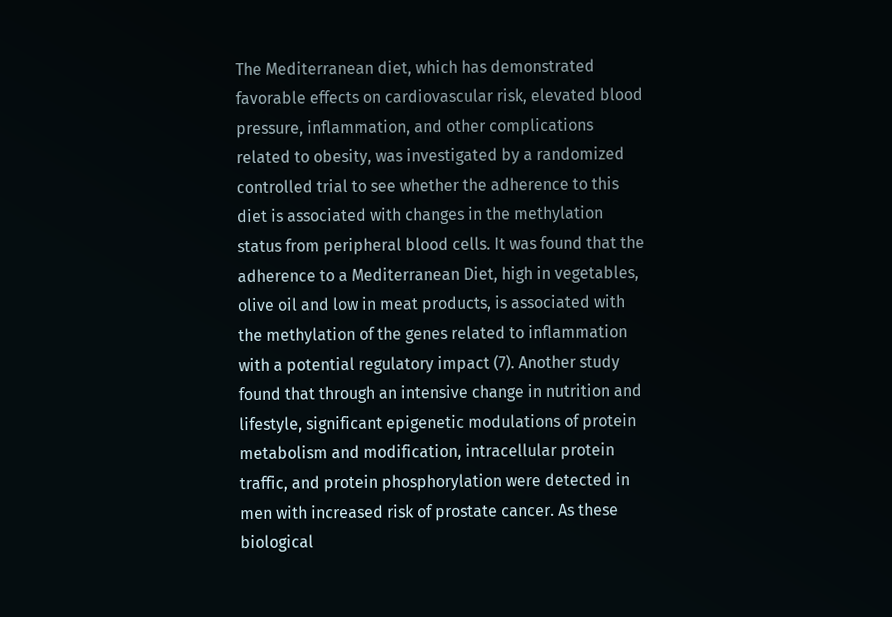The Mediterranean diet, which has demonstrated favorable effects on cardiovascular risk, elevated blood pressure, inflammation, and other complications related to obesity, was investigated by a randomized controlled trial to see whether the adherence to this diet is associated with changes in the methylation status from peripheral blood cells. It was found that the adherence to a Mediterranean Diet, high in vegetables, olive oil and low in meat products, is associated with the methylation of the genes related to inflammation with a potential regulatory impact (7). Another study found that through an intensive change in nutrition and lifestyle, significant epigenetic modulations of protein metabolism and modification, intracellular protein traffic, and protein phosphorylation were detected in men with increased risk of prostate cancer. As these biological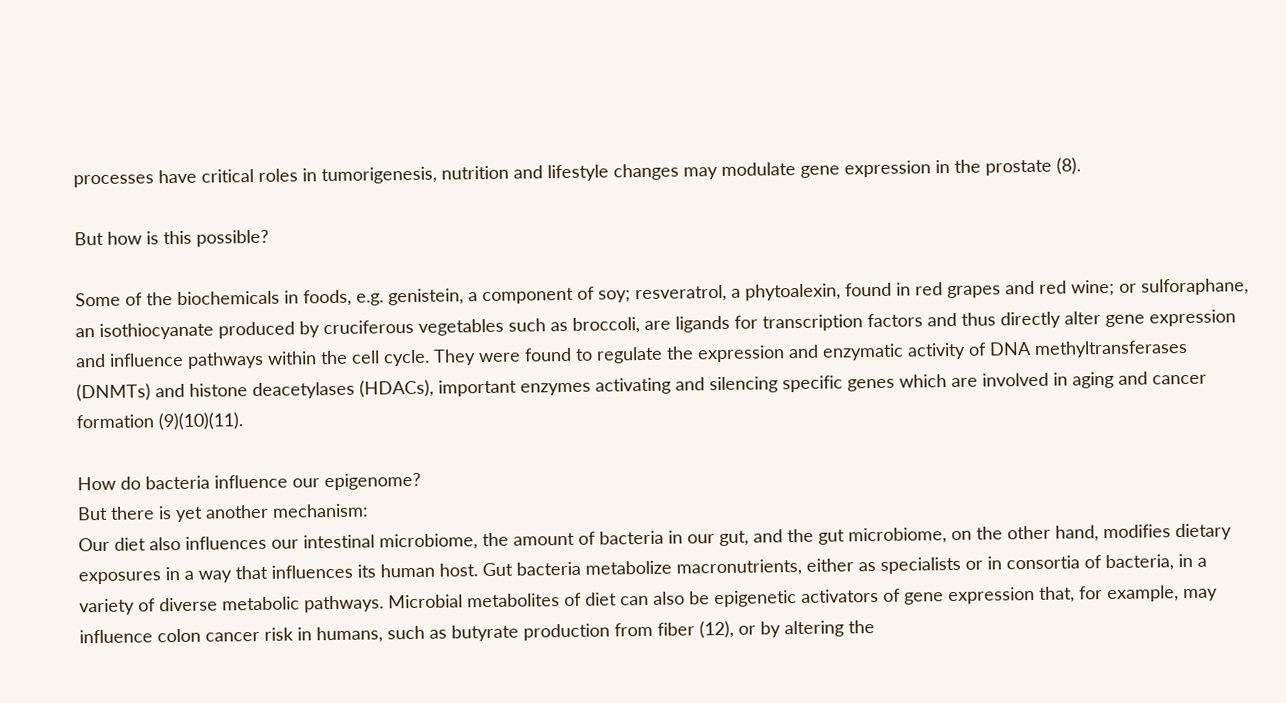processes have critical roles in tumorigenesis, nutrition and lifestyle changes may modulate gene expression in the prostate (8).

But how is this possible?

Some of the biochemicals in foods, e.g. genistein, a component of soy; resveratrol, a phytoalexin, found in red grapes and red wine; or sulforaphane, an isothiocyanate produced by cruciferous vegetables such as broccoli, are ligands for transcription factors and thus directly alter gene expression and influence pathways within the cell cycle. They were found to regulate the expression and enzymatic activity of DNA methyltransferases (DNMTs) and histone deacetylases (HDACs), important enzymes activating and silencing specific genes which are involved in aging and cancer formation (9)(10)(11).

How do bacteria influence our epigenome?
But there is yet another mechanism:
Our diet also influences our intestinal microbiome, the amount of bacteria in our gut, and the gut microbiome, on the other hand, modifies dietary exposures in a way that influences its human host. Gut bacteria metabolize macronutrients, either as specialists or in consortia of bacteria, in a variety of diverse metabolic pathways. Microbial metabolites of diet can also be epigenetic activators of gene expression that, for example, may influence colon cancer risk in humans, such as butyrate production from fiber (12), or by altering the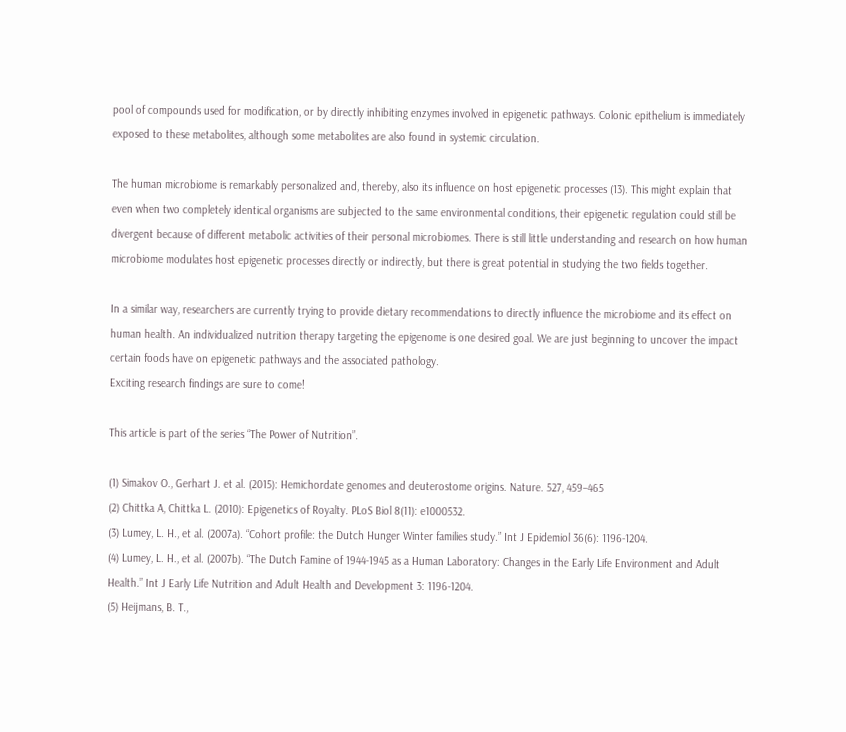pool of compounds used for modification, or by directly inhibiting enzymes involved in epigenetic pathways. Colonic epithelium is immediately exposed to these metabolites, although some metabolites are also found in systemic circulation.

The human microbiome is remarkably personalized and, thereby, also its influence on host epigenetic processes (13). This might explain that even when two completely identical organisms are subjected to the same environmental conditions, their epigenetic regulation could still be divergent because of different metabolic activities of their personal microbiomes. There is still little understanding and research on how human microbiome modulates host epigenetic processes directly or indirectly, but there is great potential in studying the two fields together.

In a similar way, researchers are currently trying to provide dietary recommendations to directly influence the microbiome and its effect on human health. An individualized nutrition therapy targeting the epigenome is one desired goal. We are just beginning to uncover the impact certain foods have on epigenetic pathways and the associated pathology.
Exciting research findings are sure to come!

This article is part of the series “The Power of Nutrition”.

(1) Simakov O., Gerhart J. et al. (2015): Hemichordate genomes and deuterostome origins. Nature. 527, 459–465
(2) Chittka A, Chittka L. (2010): Epigenetics of Royalty. PLoS Biol 8(11): e1000532.
(3) Lumey, L. H., et al. (2007a). “Cohort profile: the Dutch Hunger Winter families study.” Int J Epidemiol 36(6): 1196-1204.
(4) Lumey, L. H., et al. (2007b). “The Dutch Famine of 1944-1945 as a Human Laboratory: Changes in the Early Life Environment and Adult Health.” Int J Early Life Nutrition and Adult Health and Development 3: 1196-1204.
(5) Heijmans, B. T.,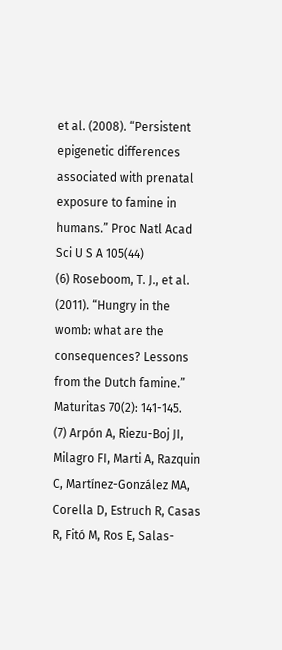et al. (2008). “Persistent epigenetic differences associated with prenatal exposure to famine in humans.” Proc Natl Acad Sci U S A 105(44)
(6) Roseboom, T. J., et al. (2011). “Hungry in the womb: what are the consequences? Lessons from the Dutch famine.” Maturitas 70(2): 141-145.
(7) Arpón A, Riezu-Boj JI, Milagro FI, Marti A, Razquin C, Martínez-González MA, Corella D, Estruch R, Casas R, Fitó M, Ros E, Salas-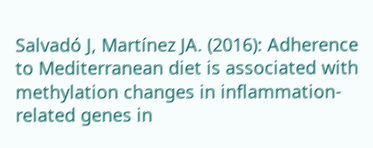Salvadó J, Martínez JA. (2016): Adherence to Mediterranean diet is associated with methylation changes in inflammation-related genes in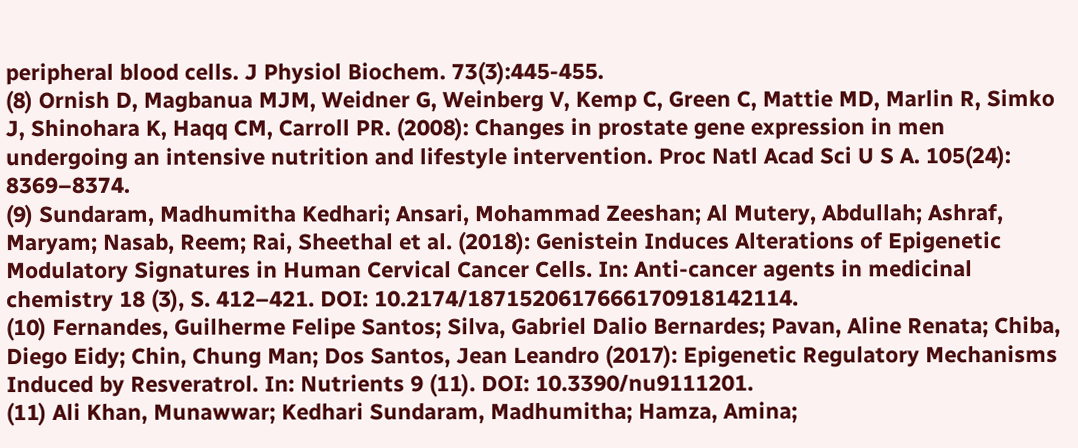peripheral blood cells. J Physiol Biochem. 73(3):445-455.
(8) Ornish D, Magbanua MJM, Weidner G, Weinberg V, Kemp C, Green C, Mattie MD, Marlin R, Simko J, Shinohara K, Haqq CM, Carroll PR. (2008): Changes in prostate gene expression in men undergoing an intensive nutrition and lifestyle intervention. Proc Natl Acad Sci U S A. 105(24): 8369–8374.
(9) Sundaram, Madhumitha Kedhari; Ansari, Mohammad Zeeshan; Al Mutery, Abdullah; Ashraf, Maryam; Nasab, Reem; Rai, Sheethal et al. (2018): Genistein Induces Alterations of Epigenetic Modulatory Signatures in Human Cervical Cancer Cells. In: Anti-cancer agents in medicinal chemistry 18 (3), S. 412–421. DOI: 10.2174/1871520617666170918142114.
(10) Fernandes, Guilherme Felipe Santos; Silva, Gabriel Dalio Bernardes; Pavan, Aline Renata; Chiba, Diego Eidy; Chin, Chung Man; Dos Santos, Jean Leandro (2017): Epigenetic Regulatory Mechanisms Induced by Resveratrol. In: Nutrients 9 (11). DOI: 10.3390/nu9111201.
(11) Ali Khan, Munawwar; Kedhari Sundaram, Madhumitha; Hamza, Amina;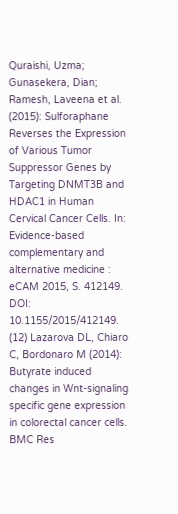Quraishi, Uzma; Gunasekera, Dian; Ramesh, Laveena et al. (2015): Sulforaphane Reverses the Expression of Various Tumor Suppressor Genes by Targeting DNMT3B and HDAC1 in Human Cervical Cancer Cells. In: Evidence-based complementary and alternative medicine : eCAM 2015, S. 412149. DOI: 10.1155/2015/412149.
(12) Lazarova DL, Chiaro C, Bordonaro M (2014): Butyrate induced changes in Wnt-signaling specific gene expression in colorectal cancer cells. BMC Res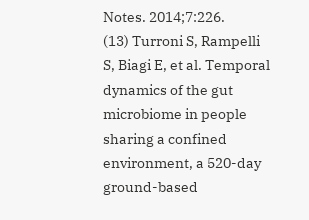Notes. 2014;7:226.
(13) Turroni S, Rampelli S, Biagi E, et al. Temporal dynamics of the gut microbiome in people sharing a confined environment, a 520-day ground-based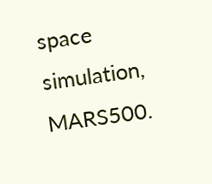space simulation, MARS500.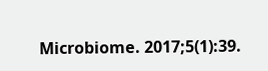Microbiome. 2017;5(1):39.